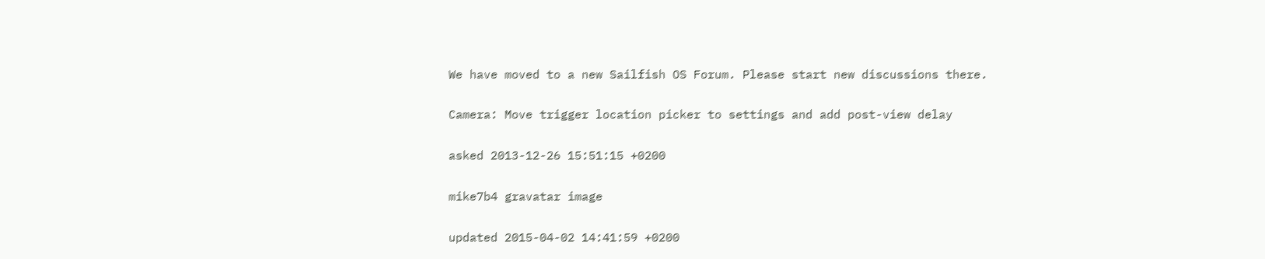We have moved to a new Sailfish OS Forum. Please start new discussions there.

Camera: Move trigger location picker to settings and add post-view delay

asked 2013-12-26 15:51:15 +0200

mike7b4 gravatar image

updated 2015-04-02 14:41:59 +0200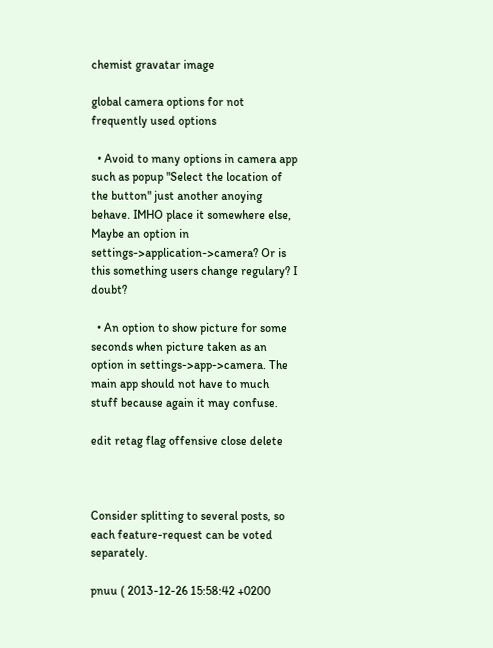chemist gravatar image

global camera options for not frequently used options

  • Avoid to many options in camera app such as popup "Select the location of the button" just another anoying behave. IMHO place it somewhere else, Maybe an option in settings->application->camera? Or is this something users change regulary? I doubt?

  • An option to show picture for some seconds when picture taken as an option in settings->app->camera. The main app should not have to much stuff because again it may confuse.

edit retag flag offensive close delete



Consider splitting to several posts, so each feature-request can be voted separately.

pnuu ( 2013-12-26 15:58:42 +0200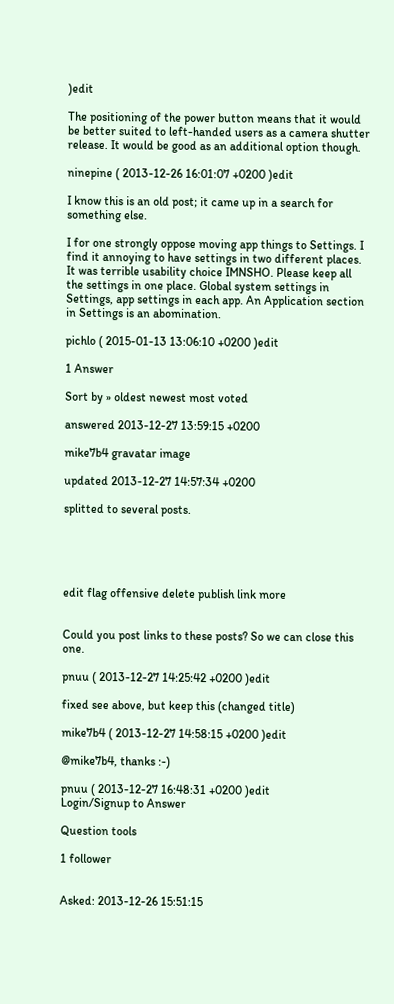)edit

The positioning of the power button means that it would be better suited to left-handed users as a camera shutter release. It would be good as an additional option though.

ninepine ( 2013-12-26 16:01:07 +0200 )edit

I know this is an old post; it came up in a search for something else.

I for one strongly oppose moving app things to Settings. I find it annoying to have settings in two different places. It was terrible usability choice IMNSHO. Please keep all the settings in one place. Global system settings in Settings, app settings in each app. An Application section in Settings is an abomination.

pichlo ( 2015-01-13 13:06:10 +0200 )edit

1 Answer

Sort by » oldest newest most voted

answered 2013-12-27 13:59:15 +0200

mike7b4 gravatar image

updated 2013-12-27 14:57:34 +0200

splitted to several posts.





edit flag offensive delete publish link more


Could you post links to these posts? So we can close this one.

pnuu ( 2013-12-27 14:25:42 +0200 )edit

fixed see above, but keep this (changed title)

mike7b4 ( 2013-12-27 14:58:15 +0200 )edit

@mike7b4, thanks :-)

pnuu ( 2013-12-27 16:48:31 +0200 )edit
Login/Signup to Answer

Question tools

1 follower


Asked: 2013-12-26 15:51:15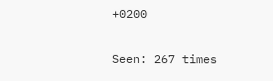+0200

Seen: 267 times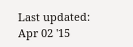Last updated: Apr 02 '15